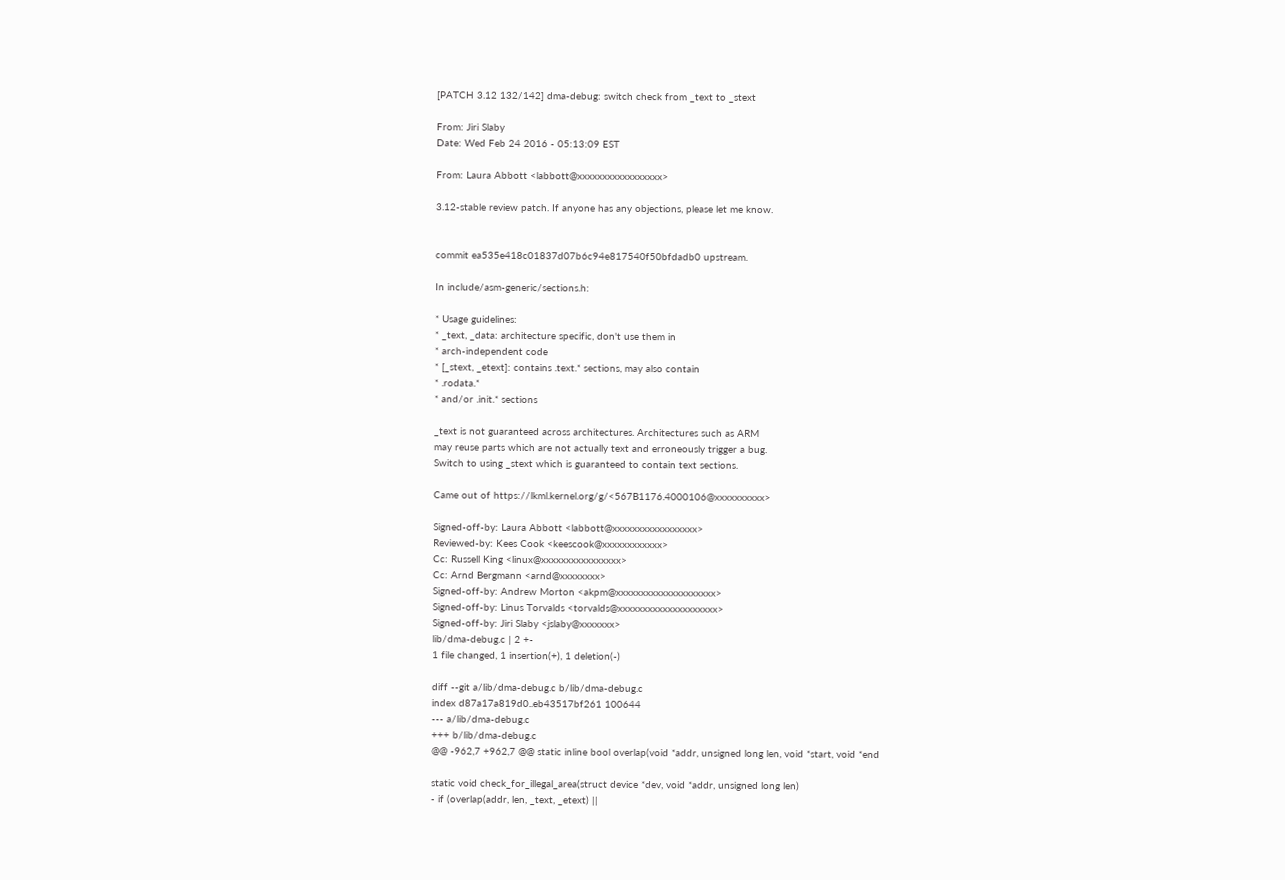[PATCH 3.12 132/142] dma-debug: switch check from _text to _stext

From: Jiri Slaby
Date: Wed Feb 24 2016 - 05:13:09 EST

From: Laura Abbott <labbott@xxxxxxxxxxxxxxxxx>

3.12-stable review patch. If anyone has any objections, please let me know.


commit ea535e418c01837d07b6c94e817540f50bfdadb0 upstream.

In include/asm-generic/sections.h:

* Usage guidelines:
* _text, _data: architecture specific, don't use them in
* arch-independent code
* [_stext, _etext]: contains .text.* sections, may also contain
* .rodata.*
* and/or .init.* sections

_text is not guaranteed across architectures. Architectures such as ARM
may reuse parts which are not actually text and erroneously trigger a bug.
Switch to using _stext which is guaranteed to contain text sections.

Came out of https://lkml.kernel.org/g/<567B1176.4000106@xxxxxxxxxx>

Signed-off-by: Laura Abbott <labbott@xxxxxxxxxxxxxxxxx>
Reviewed-by: Kees Cook <keescook@xxxxxxxxxxxx>
Cc: Russell King <linux@xxxxxxxxxxxxxxxx>
Cc: Arnd Bergmann <arnd@xxxxxxxx>
Signed-off-by: Andrew Morton <akpm@xxxxxxxxxxxxxxxxxxxx>
Signed-off-by: Linus Torvalds <torvalds@xxxxxxxxxxxxxxxxxxxx>
Signed-off-by: Jiri Slaby <jslaby@xxxxxxx>
lib/dma-debug.c | 2 +-
1 file changed, 1 insertion(+), 1 deletion(-)

diff --git a/lib/dma-debug.c b/lib/dma-debug.c
index d87a17a819d0..eb43517bf261 100644
--- a/lib/dma-debug.c
+++ b/lib/dma-debug.c
@@ -962,7 +962,7 @@ static inline bool overlap(void *addr, unsigned long len, void *start, void *end

static void check_for_illegal_area(struct device *dev, void *addr, unsigned long len)
- if (overlap(addr, len, _text, _etext) ||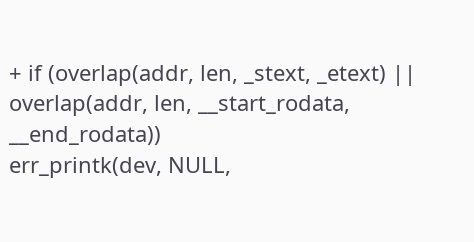+ if (overlap(addr, len, _stext, _etext) ||
overlap(addr, len, __start_rodata, __end_rodata))
err_printk(dev, NULL,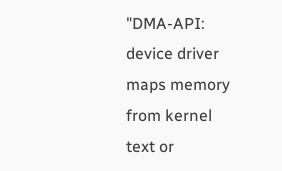"DMA-API: device driver maps memory from kernel text or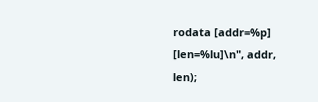rodata [addr=%p] [len=%lu]\n", addr, len);